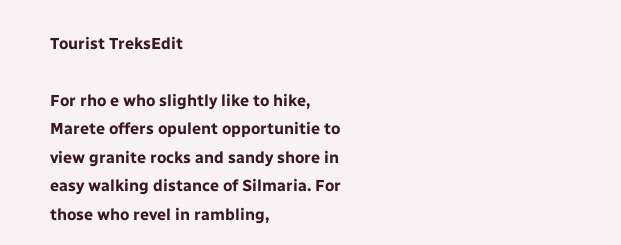Tourist TreksEdit

For rho e who slightly like to hike, Marete offers opulent opportunitie to view granite rocks and sandy shore in easy walking distance of Silmaria. For those who revel in rambling,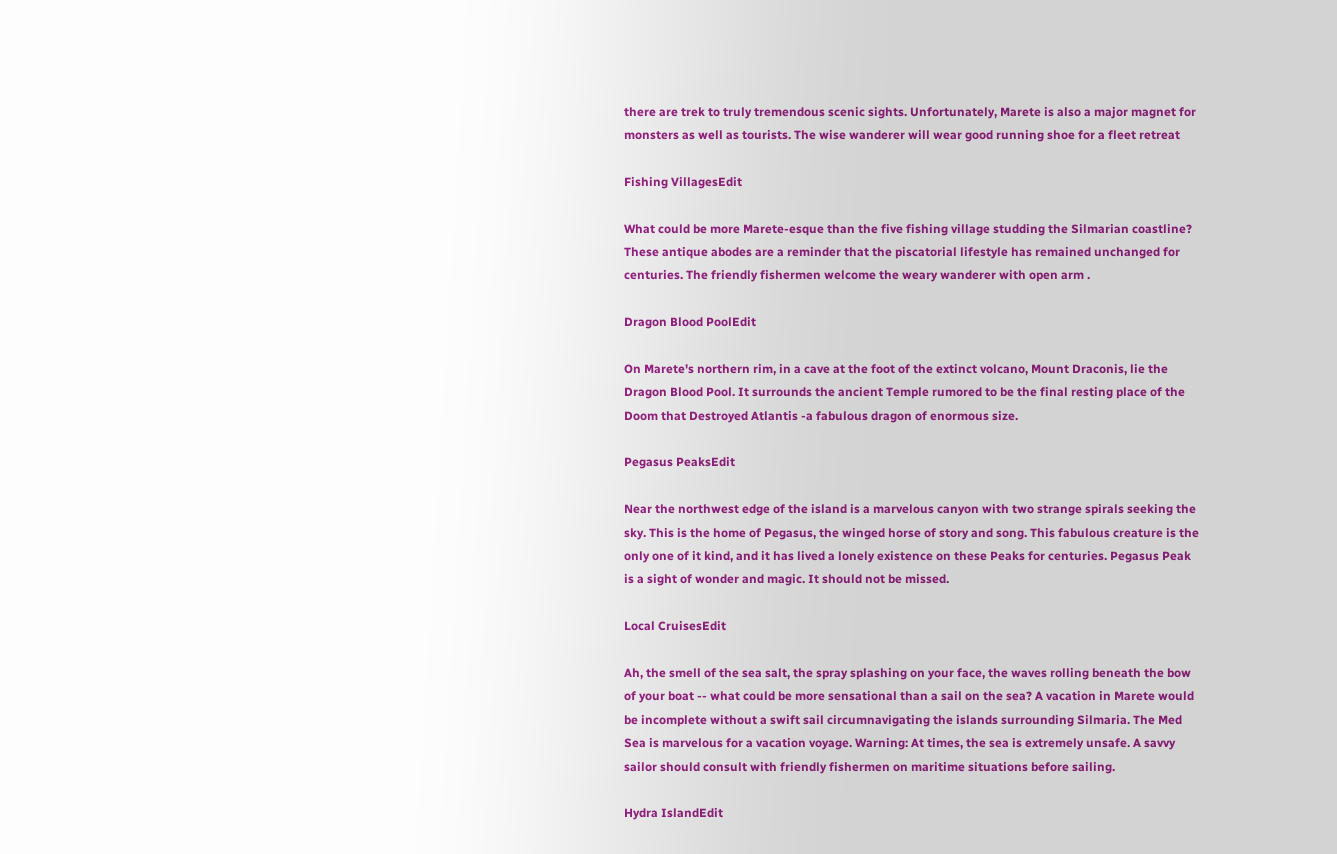there are trek to truly tremendous scenic sights. Unfortunately, Marete is also a major magnet for monsters as well as tourists. The wise wanderer will wear good running shoe for a fleet retreat

Fishing VillagesEdit

What could be more Marete-esque than the five fishing village studding the Silmarian coastline? These antique abodes are a reminder that the piscatorial lifestyle has remained unchanged for centuries. The friendly fishermen welcome the weary wanderer with open arm .

Dragon Blood PoolEdit

On Marete's northern rim, in a cave at the foot of the extinct volcano, Mount Draconis, lie the Dragon Blood Pool. It surrounds the ancient Temple rumored to be the final resting place of the Doom that Destroyed Atlantis -a fabulous dragon of enormous size.

Pegasus PeaksEdit

Near the northwest edge of the island is a marvelous canyon with two strange spirals seeking the sky. This is the home of Pegasus, the winged horse of story and song. This fabulous creature is the only one of it kind, and it has lived a lonely existence on these Peaks for centuries. Pegasus Peak is a sight of wonder and magic. It should not be missed.

Local CruisesEdit

Ah, the smell of the sea salt, the spray splashing on your face, the waves rolling beneath the bow of your boat -- what could be more sensational than a sail on the sea? A vacation in Marete would be incomplete without a swift sail circumnavigating the islands surrounding Silmaria. The Med Sea is marvelous for a vacation voyage. Warning: At times, the sea is extremely unsafe. A savvy sailor should consult with friendly fishermen on maritime situations before sailing.

Hydra IslandEdit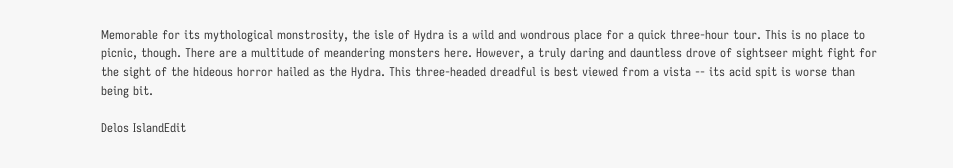Memorable for its mythological monstrosity, the isle of Hydra is a wild and wondrous place for a quick three-hour tour. This is no place to picnic, though. There are a multitude of meandering monsters here. However, a truly daring and dauntless drove of sightseer might fight for the sight of the hideous horror hailed as the Hydra. This three-headed dreadful is best viewed from a vista -- its acid spit is worse than being bit.

Delos IslandEdit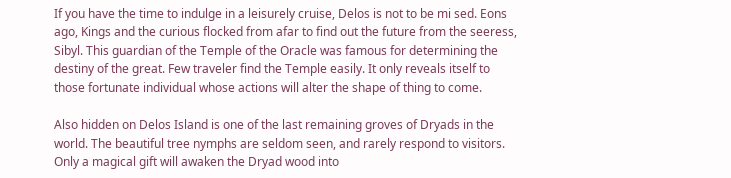If you have the time to indulge in a leisurely cruise, Delos is not to be mi sed. Eons ago, Kings and the curious flocked from afar to find out the future from the seeress, Sibyl. This guardian of the Temple of the Oracle was famous for determining the destiny of the great. Few traveler find the Temple easily. It only reveals itself to those fortunate individual whose actions will alter the shape of thing to come.

Also hidden on Delos Island is one of the last remaining groves of Dryads in the world. The beautiful tree nymphs are seldom seen, and rarely respond to visitors. Only a magical gift will awaken the Dryad wood into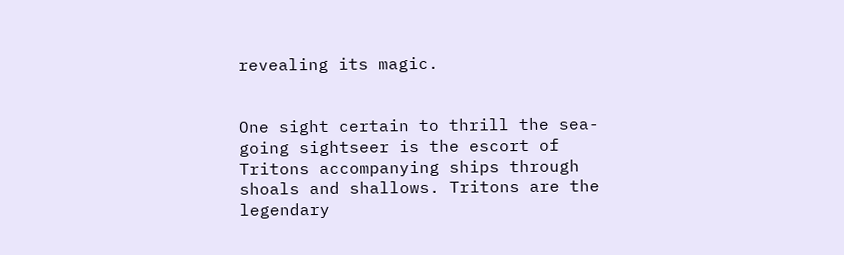revealing its magic.


One sight certain to thrill the sea-going sightseer is the escort of Tritons accompanying ships through shoals and shallows. Tritons are the legendary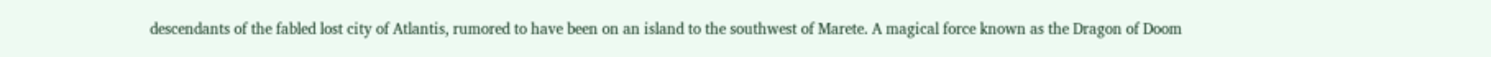descendants of the fabled lost city of Atlantis, rumored to have been on an island to the southwest of Marete. A magical force known as the Dragon of Doom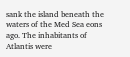sank the island beneath the waters of the Med Sea eons ago. The inhabitants of Atlantis were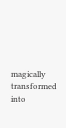magically transformed into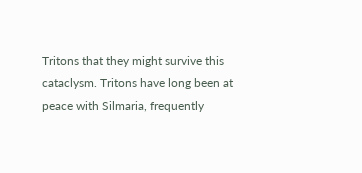Tritons that they might survive this cataclysm. Tritons have long been at peace with Silmaria, frequently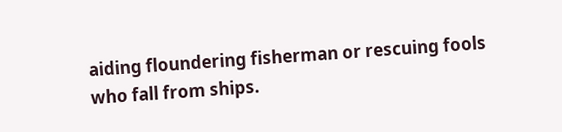aiding floundering fisherman or rescuing fools who fall from ships.